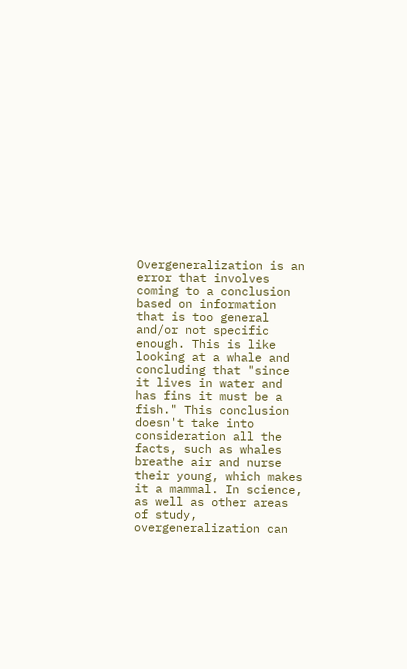Overgeneralization is an error that involves coming to a conclusion based on information that is too general and/or not specific enough. This is like looking at a whale and concluding that "since it lives in water and has fins it must be a fish." This conclusion doesn't take into consideration all the facts, such as whales breathe air and nurse their young, which makes it a mammal. In science, as well as other areas of study, overgeneralization can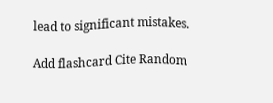lead to significant mistakes.

Add flashcard Cite Random